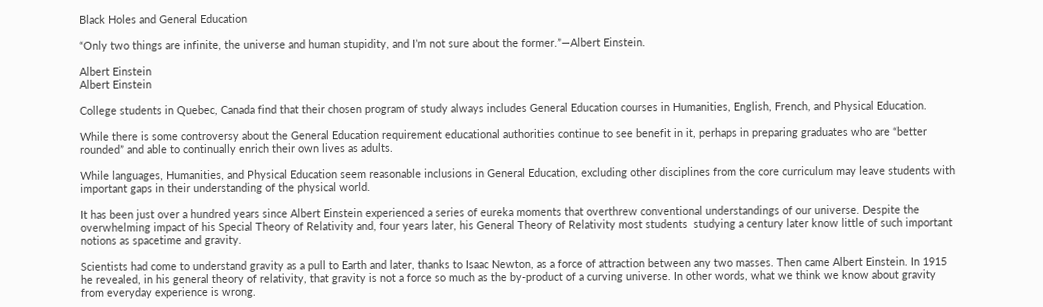Black Holes and General Education

“Only two things are infinite, the universe and human stupidity, and I’m not sure about the former.”—Albert Einstein.

Albert Einstein
Albert Einstein

College students in Quebec, Canada find that their chosen program of study always includes General Education courses in Humanities, English, French, and Physical Education.

While there is some controversy about the General Education requirement educational authorities continue to see benefit in it, perhaps in preparing graduates who are “better rounded” and able to continually enrich their own lives as adults.

While languages, Humanities, and Physical Education seem reasonable inclusions in General Education, excluding other disciplines from the core curriculum may leave students with important gaps in their understanding of the physical world.

It has been just over a hundred years since Albert Einstein experienced a series of eureka moments that overthrew conventional understandings of our universe. Despite the overwhelming impact of his Special Theory of Relativity and, four years later, his General Theory of Relativity most students  studying a century later know little of such important notions as spacetime and gravity.

Scientists had come to understand gravity as a pull to Earth and later, thanks to Isaac Newton, as a force of attraction between any two masses. Then came Albert Einstein. In 1915 he revealed, in his general theory of relativity, that gravity is not a force so much as the by-product of a curving universe. In other words, what we think we know about gravity from everyday experience is wrong.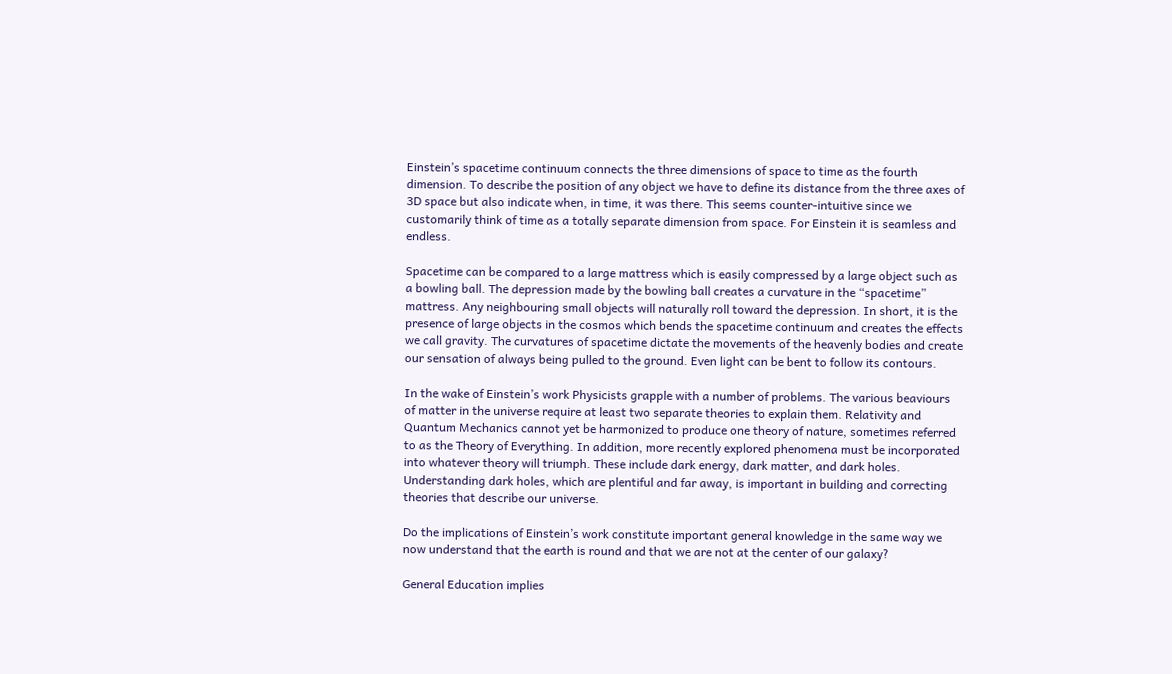Einstein’s spacetime continuum connects the three dimensions of space to time as the fourth dimension. To describe the position of any object we have to define its distance from the three axes of 3D space but also indicate when, in time, it was there. This seems counter-intuitive since we customarily think of time as a totally separate dimension from space. For Einstein it is seamless and endless.

Spacetime can be compared to a large mattress which is easily compressed by a large object such as a bowling ball. The depression made by the bowling ball creates a curvature in the “spacetime” mattress. Any neighbouring small objects will naturally roll toward the depression. In short, it is the presence of large objects in the cosmos which bends the spacetime continuum and creates the effects we call gravity. The curvatures of spacetime dictate the movements of the heavenly bodies and create our sensation of always being pulled to the ground. Even light can be bent to follow its contours.

In the wake of Einstein’s work Physicists grapple with a number of problems. The various beaviours of matter in the universe require at least two separate theories to explain them. Relativity and Quantum Mechanics cannot yet be harmonized to produce one theory of nature, sometimes referred to as the Theory of Everything. In addition, more recently explored phenomena must be incorporated into whatever theory will triumph. These include dark energy, dark matter, and dark holes. Understanding dark holes, which are plentiful and far away, is important in building and correcting theories that describe our universe.

Do the implications of Einstein’s work constitute important general knowledge in the same way we now understand that the earth is round and that we are not at the center of our galaxy?

General Education implies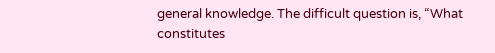general knowledge. The difficult question is, “What constitutes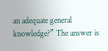an adequate general knowledge?” The answer is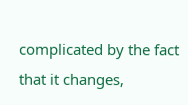complicated by the fact that it changes,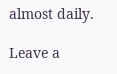almost daily.

Leave a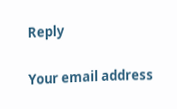Reply

Your email address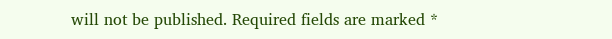will not be published. Required fields are marked *